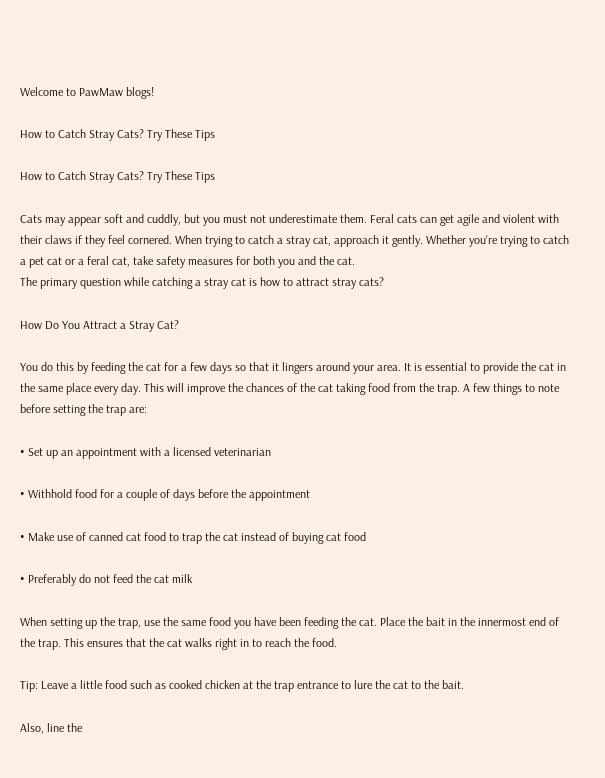Welcome to PawMaw blogs!

How to Catch Stray Cats? Try These Tips

How to Catch Stray Cats? Try These Tips

Cats may appear soft and cuddly, but you must not underestimate them. Feral cats can get agile and violent with their claws if they feel cornered. When trying to catch a stray cat, approach it gently. Whether you're trying to catch a pet cat or a feral cat, take safety measures for both you and the cat.
The primary question while catching a stray cat is how to attract stray cats?

How Do You Attract a Stray Cat?

You do this by feeding the cat for a few days so that it lingers around your area. It is essential to provide the cat in the same place every day. This will improve the chances of the cat taking food from the trap. A few things to note before setting the trap are:

• Set up an appointment with a licensed veterinarian

• Withhold food for a couple of days before the appointment

• Make use of canned cat food to trap the cat instead of buying cat food

• Preferably do not feed the cat milk

When setting up the trap, use the same food you have been feeding the cat. Place the bait in the innermost end of the trap. This ensures that the cat walks right in to reach the food.

Tip: Leave a little food such as cooked chicken at the trap entrance to lure the cat to the bait.

Also, line the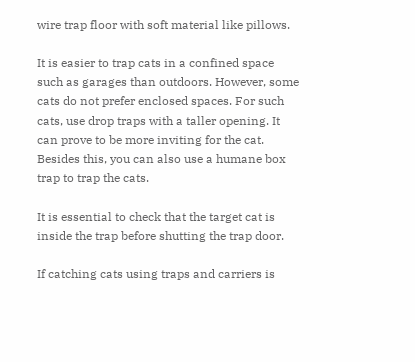wire trap floor with soft material like pillows.

It is easier to trap cats in a confined space such as garages than outdoors. However, some cats do not prefer enclosed spaces. For such cats, use drop traps with a taller opening. It can prove to be more inviting for the cat. Besides this, you can also use a humane box trap to trap the cats.

It is essential to check that the target cat is inside the trap before shutting the trap door.

If catching cats using traps and carriers is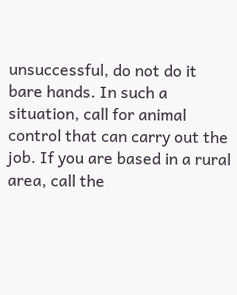unsuccessful, do not do it bare hands. In such a situation, call for animal control that can carry out the job. If you are based in a rural area, call the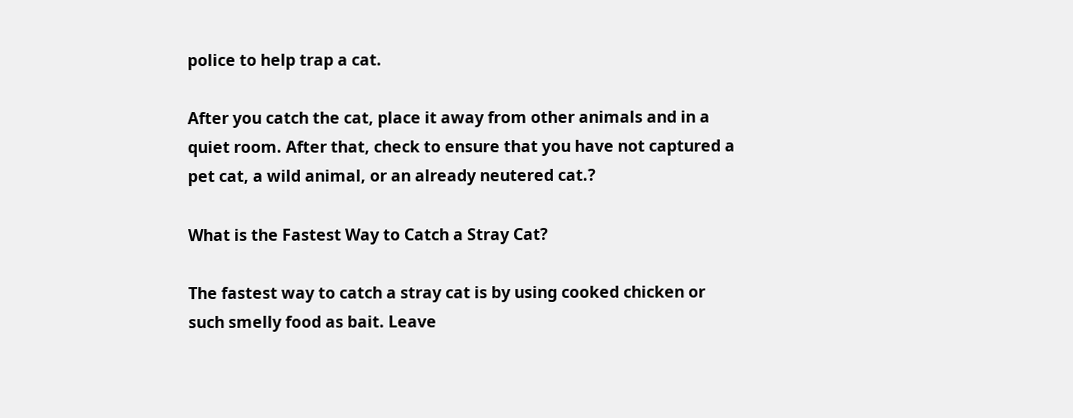police to help trap a cat.

After you catch the cat, place it away from other animals and in a quiet room. After that, check to ensure that you have not captured a pet cat, a wild animal, or an already neutered cat.?

What is the Fastest Way to Catch a Stray Cat?

The fastest way to catch a stray cat is by using cooked chicken or such smelly food as bait. Leave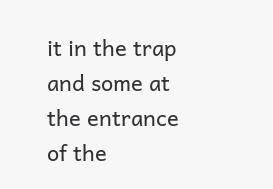it in the trap and some at the entrance of the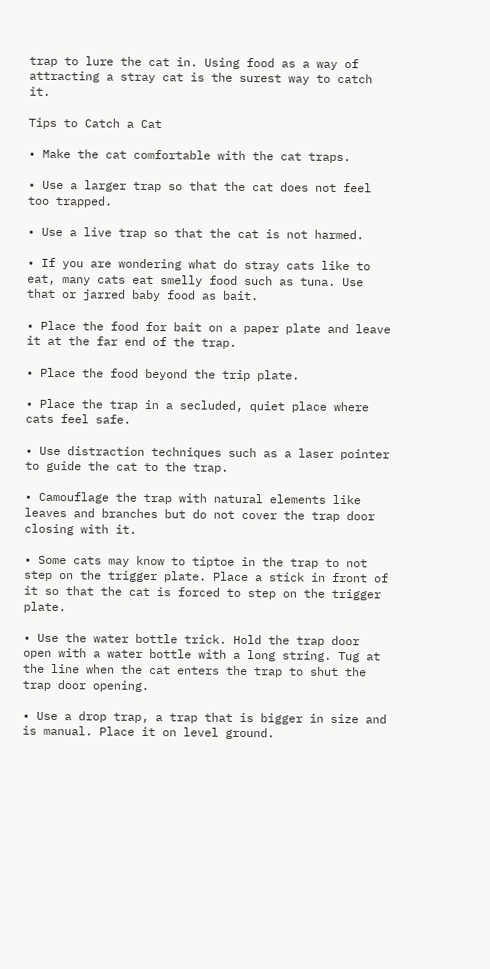trap to lure the cat in. Using food as a way of attracting a stray cat is the surest way to catch it.

Tips to Catch a Cat

• Make the cat comfortable with the cat traps.

• Use a larger trap so that the cat does not feel too trapped.

• Use a live trap so that the cat is not harmed.

• If you are wondering what do stray cats like to eat, many cats eat smelly food such as tuna. Use that or jarred baby food as bait.

• Place the food for bait on a paper plate and leave it at the far end of the trap.

• Place the food beyond the trip plate.

• Place the trap in a secluded, quiet place where cats feel safe.

• Use distraction techniques such as a laser pointer to guide the cat to the trap.

• Camouflage the trap with natural elements like leaves and branches but do not cover the trap door closing with it.

• Some cats may know to tiptoe in the trap to not step on the trigger plate. Place a stick in front of it so that the cat is forced to step on the trigger plate.

• Use the water bottle trick. Hold the trap door open with a water bottle with a long string. Tug at the line when the cat enters the trap to shut the trap door opening.

• Use a drop trap, a trap that is bigger in size and is manual. Place it on level ground.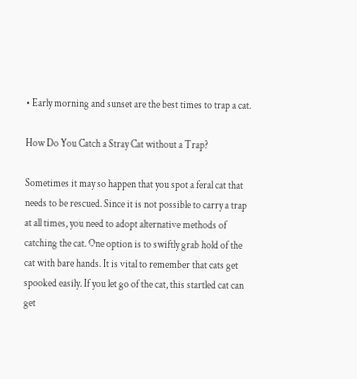• Early morning and sunset are the best times to trap a cat.

How Do You Catch a Stray Cat without a Trap?

Sometimes it may so happen that you spot a feral cat that needs to be rescued. Since it is not possible to carry a trap at all times, you need to adopt alternative methods of catching the cat. One option is to swiftly grab hold of the cat with bare hands. It is vital to remember that cats get spooked easily. If you let go of the cat, this startled cat can get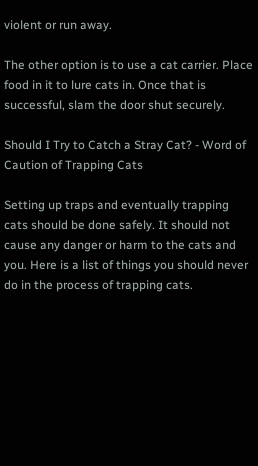violent or run away.

The other option is to use a cat carrier. Place food in it to lure cats in. Once that is successful, slam the door shut securely.

Should I Try to Catch a Stray Cat? - Word of Caution of Trapping Cats

Setting up traps and eventually trapping cats should be done safely. It should not cause any danger or harm to the cats and you. Here is a list of things you should never do in the process of trapping cats.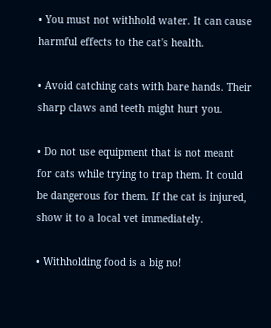• You must not withhold water. It can cause harmful effects to the cat's health.

• Avoid catching cats with bare hands. Their sharp claws and teeth might hurt you.

• Do not use equipment that is not meant for cats while trying to trap them. It could be dangerous for them. If the cat is injured, show it to a local vet immediately.

• Withholding food is a big no!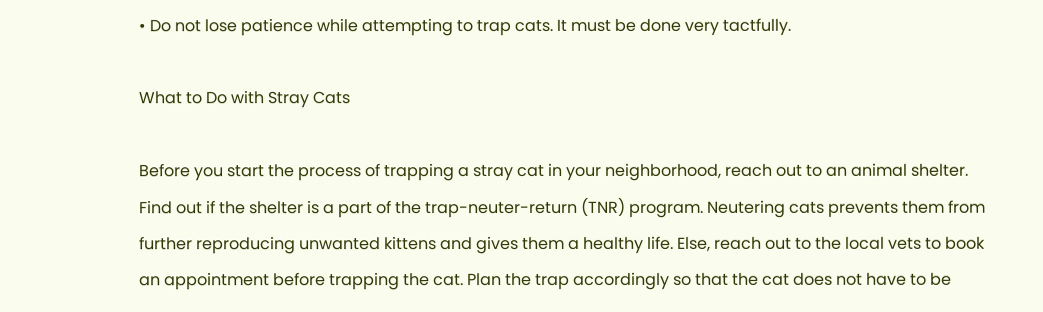• Do not lose patience while attempting to trap cats. It must be done very tactfully.

What to Do with Stray Cats

Before you start the process of trapping a stray cat in your neighborhood, reach out to an animal shelter. Find out if the shelter is a part of the trap-neuter-return (TNR) program. Neutering cats prevents them from further reproducing unwanted kittens and gives them a healthy life. Else, reach out to the local vets to book an appointment before trapping the cat. Plan the trap accordingly so that the cat does not have to be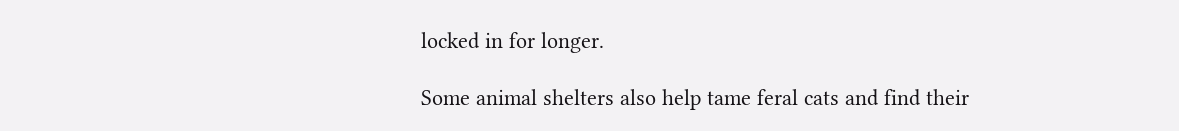locked in for longer.

Some animal shelters also help tame feral cats and find their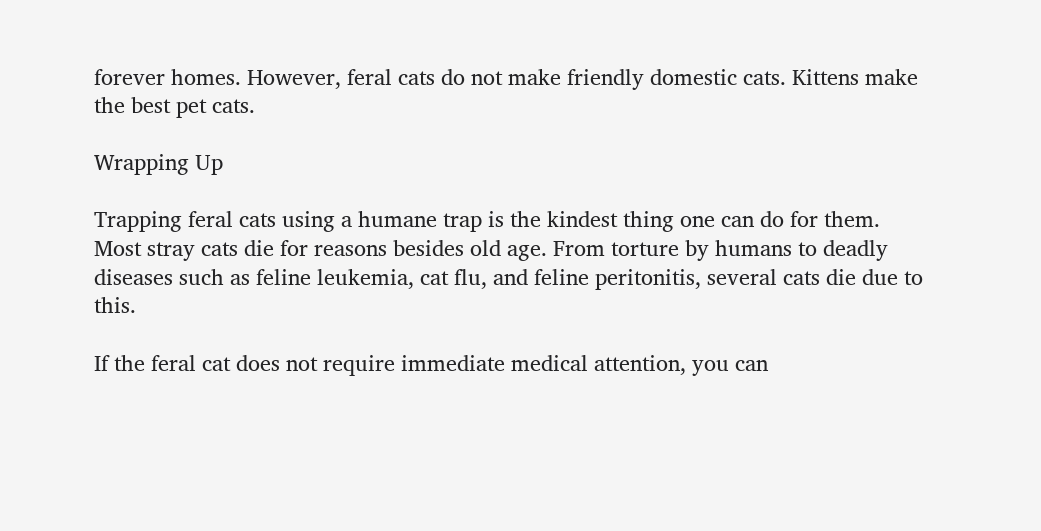forever homes. However, feral cats do not make friendly domestic cats. Kittens make the best pet cats.

Wrapping Up

Trapping feral cats using a humane trap is the kindest thing one can do for them. Most stray cats die for reasons besides old age. From torture by humans to deadly diseases such as feline leukemia, cat flu, and feline peritonitis, several cats die due to this.

If the feral cat does not require immediate medical attention, you can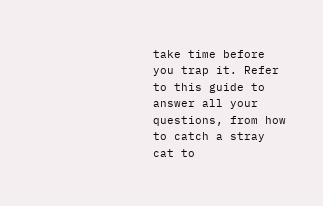take time before you trap it. Refer to this guide to answer all your questions, from how to catch a stray cat to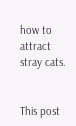how to attract stray cats.


This post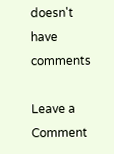doesn't have comments

Leave a Comment